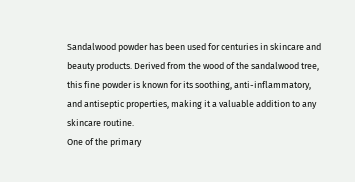Sandalwood powder has been used for centuries in skincare and beauty products. Derived from the wood of the sandalwood tree, this fine powder is known for its soothing, anti-inflammatory, and antiseptic properties, making it a valuable addition to any skincare routine.
One of the primary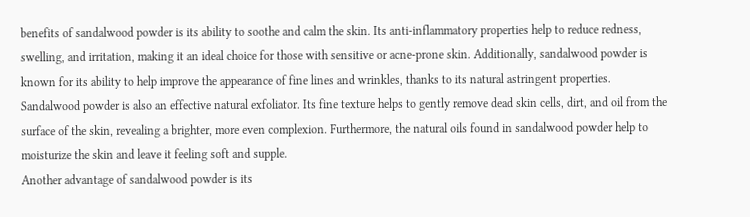benefits of sandalwood powder is its ability to soothe and calm the skin. Its anti-inflammatory properties help to reduce redness, swelling, and irritation, making it an ideal choice for those with sensitive or acne-prone skin. Additionally, sandalwood powder is known for its ability to help improve the appearance of fine lines and wrinkles, thanks to its natural astringent properties.
Sandalwood powder is also an effective natural exfoliator. Its fine texture helps to gently remove dead skin cells, dirt, and oil from the surface of the skin, revealing a brighter, more even complexion. Furthermore, the natural oils found in sandalwood powder help to moisturize the skin and leave it feeling soft and supple.
Another advantage of sandalwood powder is its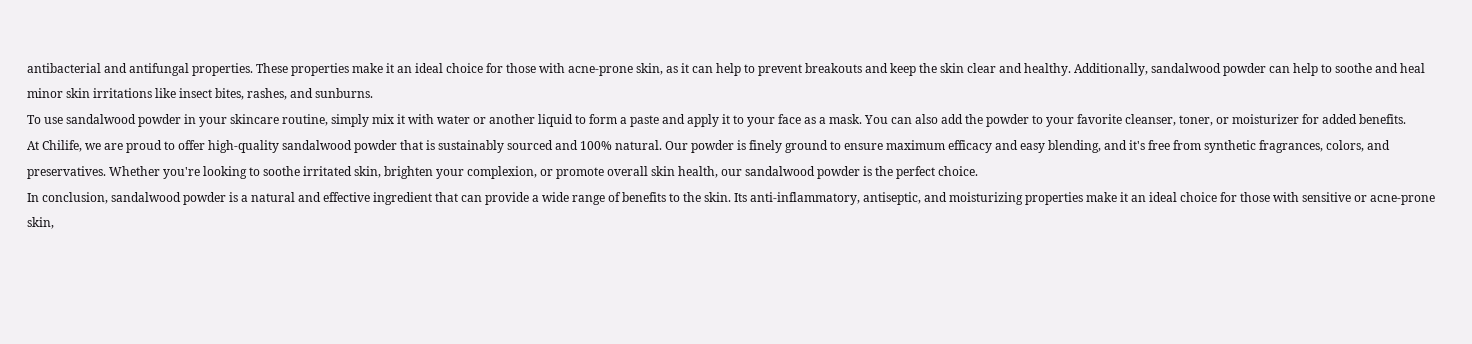antibacterial and antifungal properties. These properties make it an ideal choice for those with acne-prone skin, as it can help to prevent breakouts and keep the skin clear and healthy. Additionally, sandalwood powder can help to soothe and heal minor skin irritations like insect bites, rashes, and sunburns.
To use sandalwood powder in your skincare routine, simply mix it with water or another liquid to form a paste and apply it to your face as a mask. You can also add the powder to your favorite cleanser, toner, or moisturizer for added benefits.
At Chilife, we are proud to offer high-quality sandalwood powder that is sustainably sourced and 100% natural. Our powder is finely ground to ensure maximum efficacy and easy blending, and it's free from synthetic fragrances, colors, and preservatives. Whether you're looking to soothe irritated skin, brighten your complexion, or promote overall skin health, our sandalwood powder is the perfect choice.
In conclusion, sandalwood powder is a natural and effective ingredient that can provide a wide range of benefits to the skin. Its anti-inflammatory, antiseptic, and moisturizing properties make it an ideal choice for those with sensitive or acne-prone skin,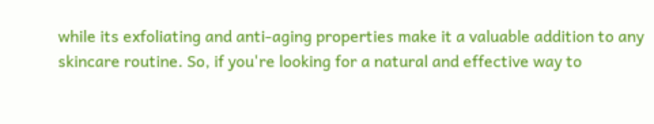while its exfoliating and anti-aging properties make it a valuable addition to any skincare routine. So, if you're looking for a natural and effective way to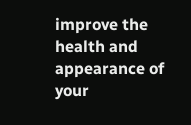improve the health and appearance of your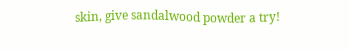skin, give sandalwood powder a try!